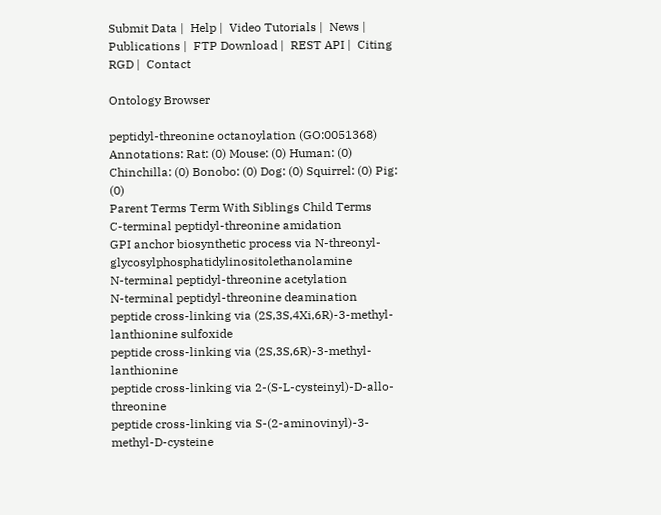Submit Data |  Help |  Video Tutorials |  News |  Publications |  FTP Download |  REST API |  Citing RGD |  Contact

Ontology Browser

peptidyl-threonine octanoylation (GO:0051368)
Annotations: Rat: (0) Mouse: (0) Human: (0) Chinchilla: (0) Bonobo: (0) Dog: (0) Squirrel: (0) Pig: (0)
Parent Terms Term With Siblings Child Terms
C-terminal peptidyl-threonine amidation
GPI anchor biosynthetic process via N-threonyl-glycosylphosphatidylinositolethanolamine
N-terminal peptidyl-threonine acetylation
N-terminal peptidyl-threonine deamination
peptide cross-linking via (2S,3S,4Xi,6R)-3-methyl-lanthionine sulfoxide
peptide cross-linking via (2S,3S,6R)-3-methyl-lanthionine
peptide cross-linking via 2-(S-L-cysteinyl)-D-allo-threonine
peptide cross-linking via S-(2-aminovinyl)-3-methyl-D-cysteine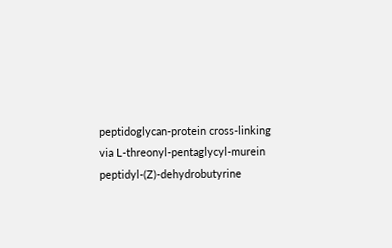peptidoglycan-protein cross-linking via L-threonyl-pentaglycyl-murein
peptidyl-(Z)-dehydrobutyrine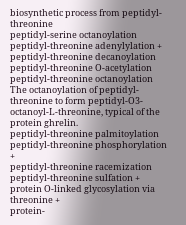biosynthetic process from peptidyl-threonine
peptidyl-serine octanoylation
peptidyl-threonine adenylylation +
peptidyl-threonine decanoylation
peptidyl-threonine O-acetylation
peptidyl-threonine octanoylation
The octanoylation of peptidyl-threonine to form peptidyl-O3-octanoyl-L-threonine, typical of the protein ghrelin.
peptidyl-threonine palmitoylation
peptidyl-threonine phosphorylation +
peptidyl-threonine racemization
peptidyl-threonine sulfation +
protein O-linked glycosylation via threonine +
protein-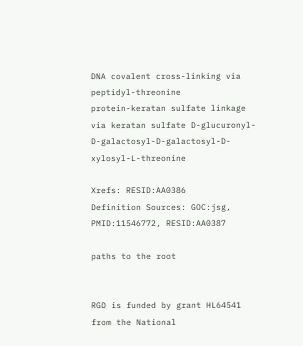DNA covalent cross-linking via peptidyl-threonine
protein-keratan sulfate linkage via keratan sulfate D-glucuronyl-D-galactosyl-D-galactosyl-D-xylosyl-L-threonine

Xrefs: RESID:AA0386
Definition Sources: GOC:jsg, PMID:11546772, RESID:AA0387

paths to the root


RGD is funded by grant HL64541 from the National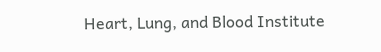Heart, Lung, and Blood Institute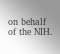on behalf of the NIH.